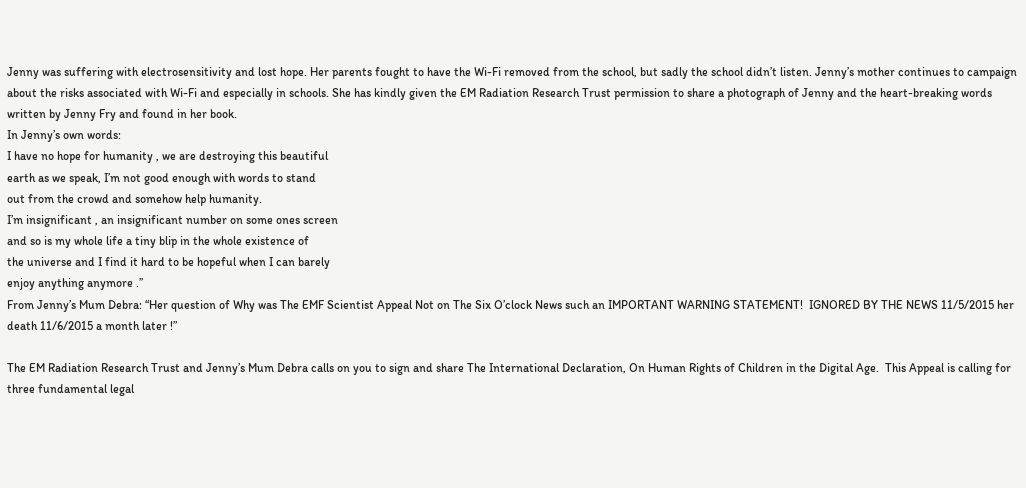Jenny was suffering with electrosensitivity and lost hope. Her parents fought to have the Wi-Fi removed from the school, but sadly the school didn’t listen. Jenny’s mother continues to campaign about the risks associated with Wi-Fi and especially in schools. She has kindly given the EM Radiation Research Trust permission to share a photograph of Jenny and the heart-breaking words written by Jenny Fry and found in her book.
In Jenny’s own words:
I have no hope for humanity , we are destroying this beautiful
earth as we speak, I’m not good enough with words to stand
out from the crowd and somehow help humanity.
I’m insignificant , an insignificant number on some ones screen
and so is my whole life a tiny blip in the whole existence of
the universe and I find it hard to be hopeful when I can barely
enjoy anything anymore .”
From Jenny’s Mum Debra: “Her question of Why was The EMF Scientist Appeal Not on The Six O’clock News such an IMPORTANT WARNING STATEMENT!  IGNORED BY THE NEWS 11/5/2015 her death 11/6/2015 a month later !”

The EM Radiation Research Trust and Jenny’s Mum Debra calls on you to sign and share The International Declaration, On Human Rights of Children in the Digital Age.  This Appeal is calling for three fundamental legal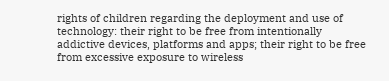rights of children regarding the deployment and use of technology: their right to be free from intentionally addictive devices, platforms and apps; their right to be free from excessive exposure to wireless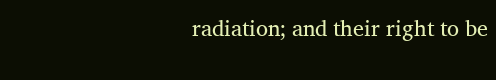radiation; and their right to be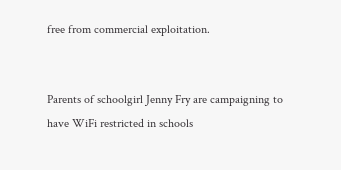free from commercial exploitation.


Parents of schoolgirl Jenny Fry are campaigning to have WiFi restricted in schools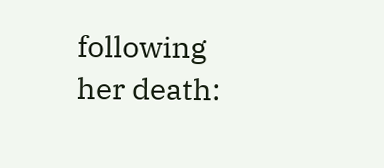following her death: